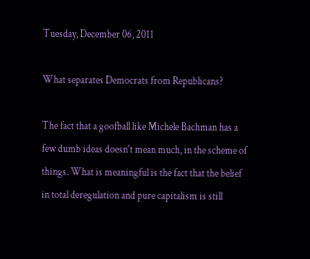Tuesday, December 06, 2011

What separates Democrats from Republicans?

The fact that a goofball like Michele Bachman has a few dumb ideas doesn't mean much, in the scheme of things. What is meaningful is the fact that the belief in total deregulation and pure capitalism is still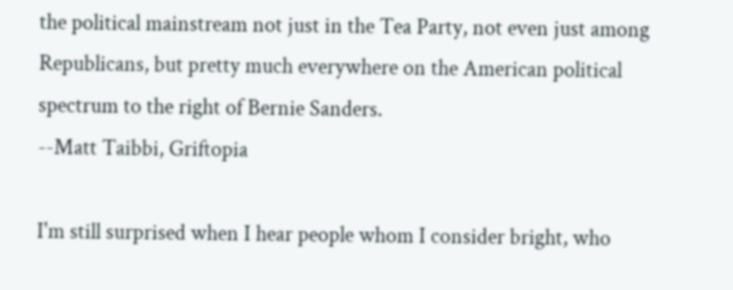the political mainstream not just in the Tea Party, not even just among Republicans, but pretty much everywhere on the American political spectrum to the right of Bernie Sanders.
--Matt Taibbi, Griftopia

I'm still surprised when I hear people whom I consider bright, who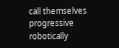call themselves progressive robotically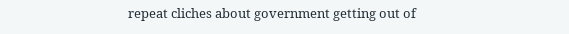repeat cliches about government getting out of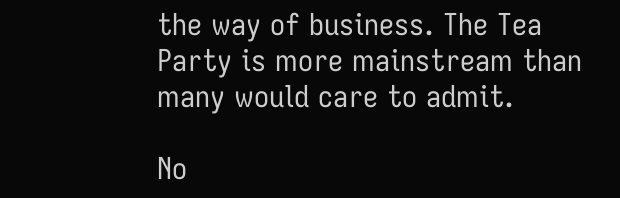the way of business. The Tea Party is more mainstream than many would care to admit.

No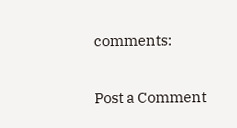comments:

Post a Comment